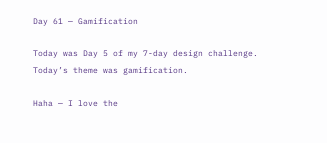Day 61 — Gamification

Today was Day 5 of my 7-day design challenge. Today’s theme was gamification.

Haha — I love the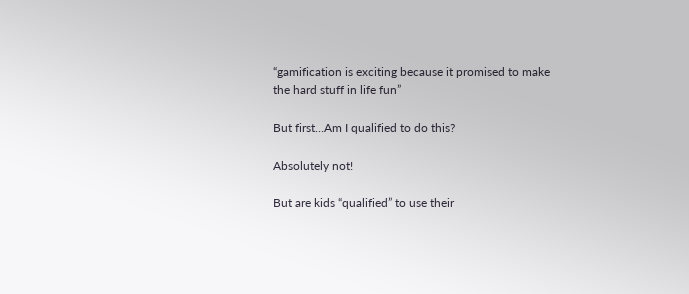“gamification is exciting because it promised to make the hard stuff in life fun”

But first…Am I qualified to do this?

Absolutely not!

But are kids “qualified” to use their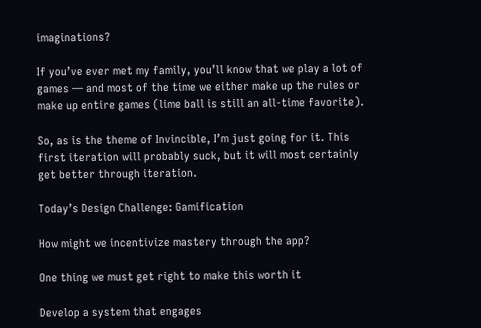imaginations?

If you’ve ever met my family, you’ll know that we play a lot of games — and most of the time we either make up the rules or make up entire games (lime ball is still an all-time favorite).

So, as is the theme of Invincible, I’m just going for it. This first iteration will probably suck, but it will most certainly get better through iteration.

Today’s Design Challenge: Gamification

How might we incentivize mastery through the app?

One thing we must get right to make this worth it

Develop a system that engages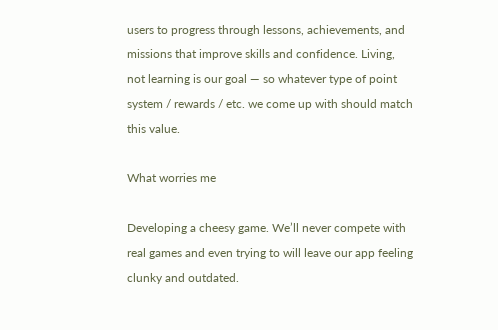users to progress through lessons, achievements, and missions that improve skills and confidence. Living, not learning is our goal — so whatever type of point system / rewards / etc. we come up with should match this value.

What worries me

Developing a cheesy game. We’ll never compete with real games and even trying to will leave our app feeling clunky and outdated.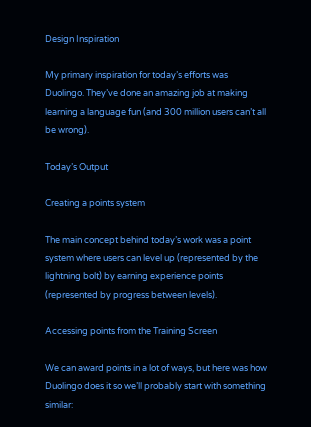Design Inspiration

My primary inspiration for today’s efforts was Duolingo. They’ve done an amazing job at making learning a language fun (and 300 million users can’t all be wrong).

Today’s Output

Creating a points system

The main concept behind today’s work was a point system where users can level up (represented by the lightning bolt) by earning experience points (represented by progress between levels).

Accessing points from the Training Screen

We can award points in a lot of ways, but here was how Duolingo does it so we’ll probably start with something similar: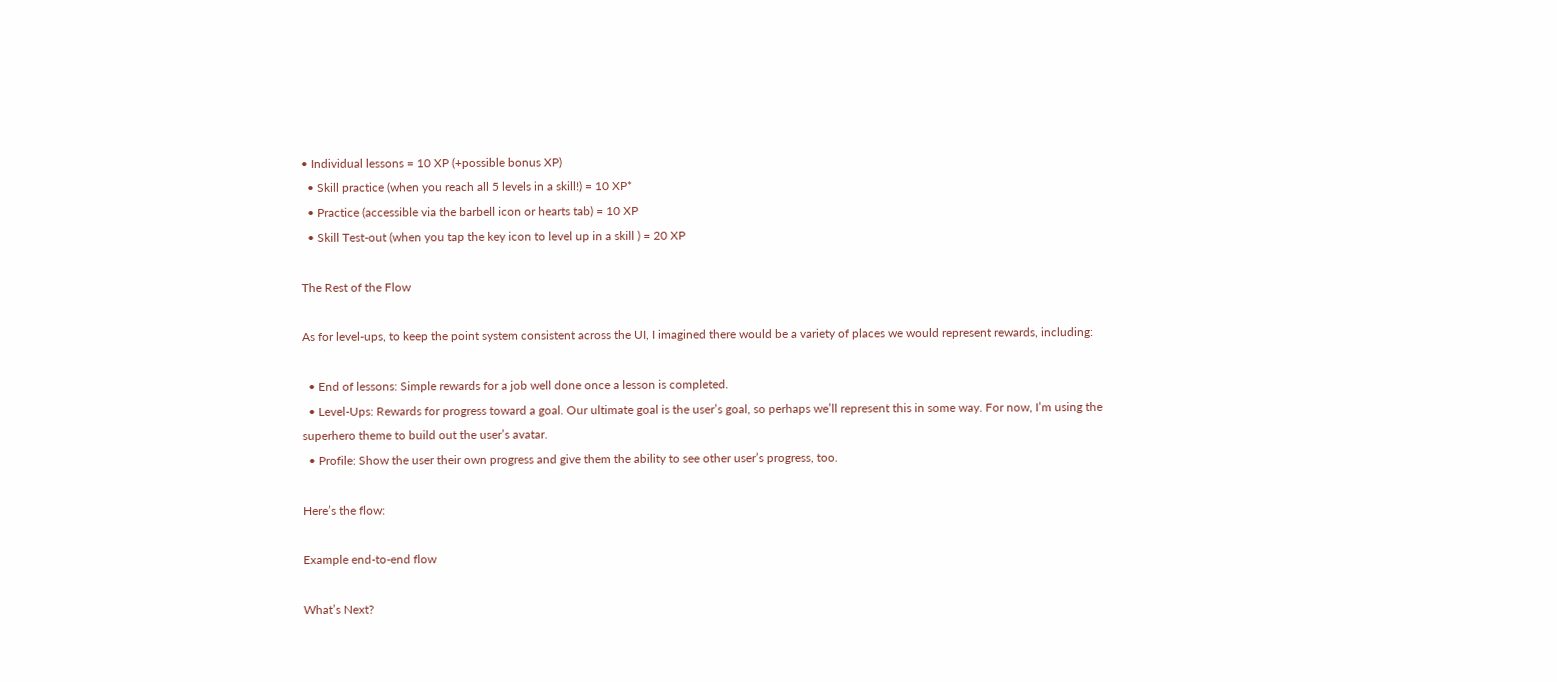• Individual lessons = 10 XP (+possible bonus XP)
  • Skill practice (when you reach all 5 levels in a skill!) = 10 XP*
  • Practice (accessible via the barbell icon or hearts tab) = 10 XP
  • Skill Test-out (when you tap the key icon to level up in a skill ) = 20 XP

The Rest of the Flow

As for level-ups, to keep the point system consistent across the UI, I imagined there would be a variety of places we would represent rewards, including:

  • End of lessons: Simple rewards for a job well done once a lesson is completed.
  • Level-Ups: Rewards for progress toward a goal. Our ultimate goal is the user’s goal, so perhaps we’ll represent this in some way. For now, I’m using the superhero theme to build out the user’s avatar.
  • Profile: Show the user their own progress and give them the ability to see other user’s progress, too.

Here’s the flow:

Example end-to-end flow

What’s Next?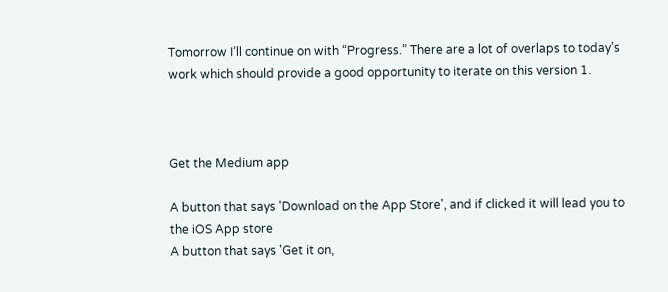Tomorrow I’ll continue on with “Progress.” There are a lot of overlaps to today’s work which should provide a good opportunity to iterate on this version 1.



Get the Medium app

A button that says 'Download on the App Store', and if clicked it will lead you to the iOS App store
A button that says 'Get it on,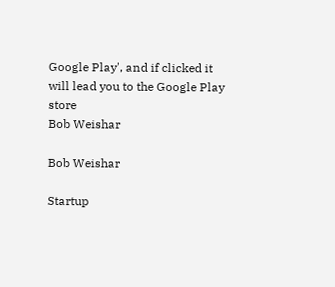Google Play', and if clicked it will lead you to the Google Play store
Bob Weishar

Bob Weishar

Startup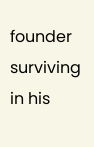founder surviving in his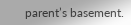parent’s basement.